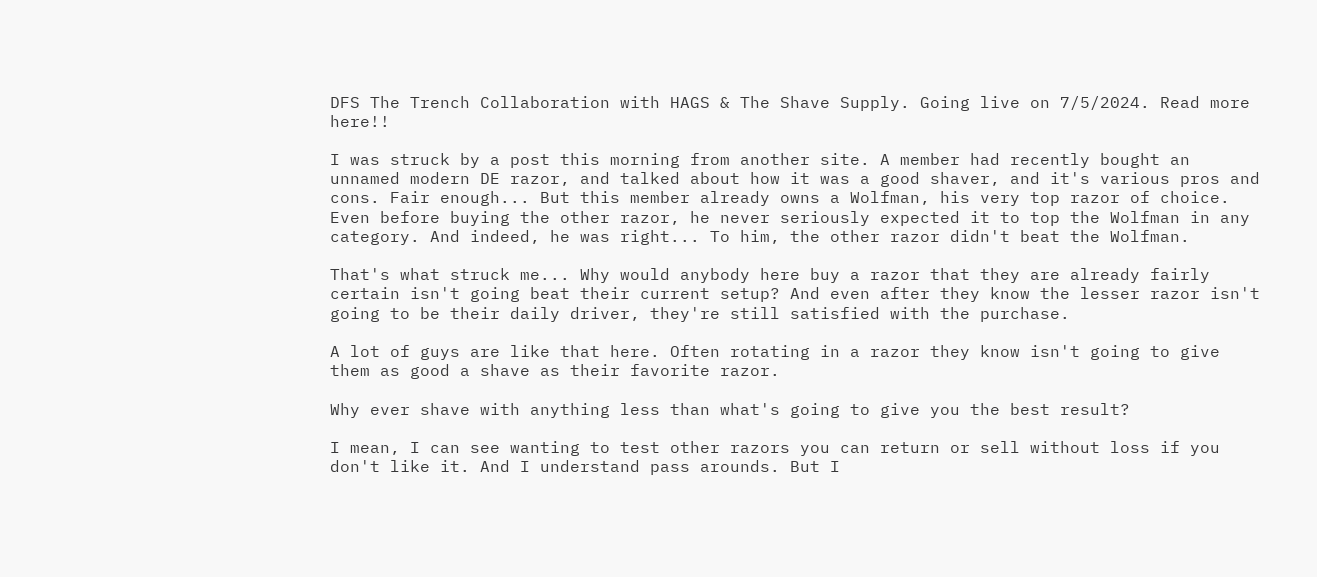DFS The Trench Collaboration with HAGS & The Shave Supply. Going live on 7/5/2024. Read more here!!

I was struck by a post this morning from another site. A member had recently bought an unnamed modern DE razor, and talked about how it was a good shaver, and it's various pros and cons. Fair enough... But this member already owns a Wolfman, his very top razor of choice. Even before buying the other razor, he never seriously expected it to top the Wolfman in any category. And indeed, he was right... To him, the other razor didn't beat the Wolfman.

That's what struck me... Why would anybody here buy a razor that they are already fairly certain isn't going beat their current setup? And even after they know the lesser razor isn't going to be their daily driver, they're still satisfied with the purchase.

A lot of guys are like that here. Often rotating in a razor they know isn't going to give them as good a shave as their favorite razor.

Why ever shave with anything less than what's going to give you the best result?

I mean, I can see wanting to test other razors you can return or sell without loss if you don't like it. And I understand pass arounds. But I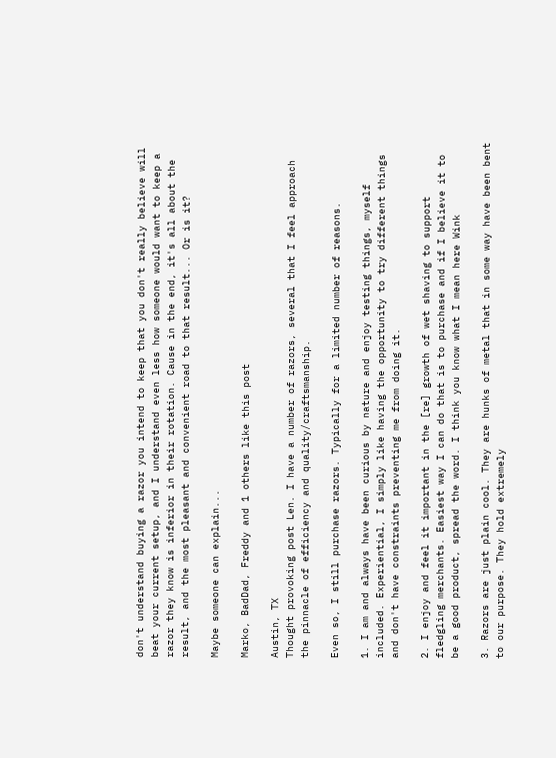don't understand buying a razor you intend to keep that you don't really believe will beat your current setup, and I understand even less how someone would want to keep a razor they know is inferior in their rotation. Cause in the end, it's all about the result, and the most pleasant and convenient road to that result... Or is it?

Maybe someone can explain...

Marko, BadDad, Freddy and 1 others like this post

Austin, TX
Thought provoking post Len. I have a number of razors, several that I feel approach the pinnacle of efficiency and quality/craftsmanship.

Even so, I still purchase razors. Typically for a limited number of reasons.

1. I am and always have been curious by nature and enjoy testing things, myself included. Experiential, I simply like having the opportunity to try different things and don't have constraints preventing me from doing it.

2. I enjoy and feel it important in the [re] growth of wet shaving to support fledgling merchants. Easiest way I can do that is to purchase and if I believe it to be a good product, spread the word. I think you know what I mean here Wink

3. Razors are just plain cool. They are hunks of metal that in some way have been bent to our purpose. They hold extremely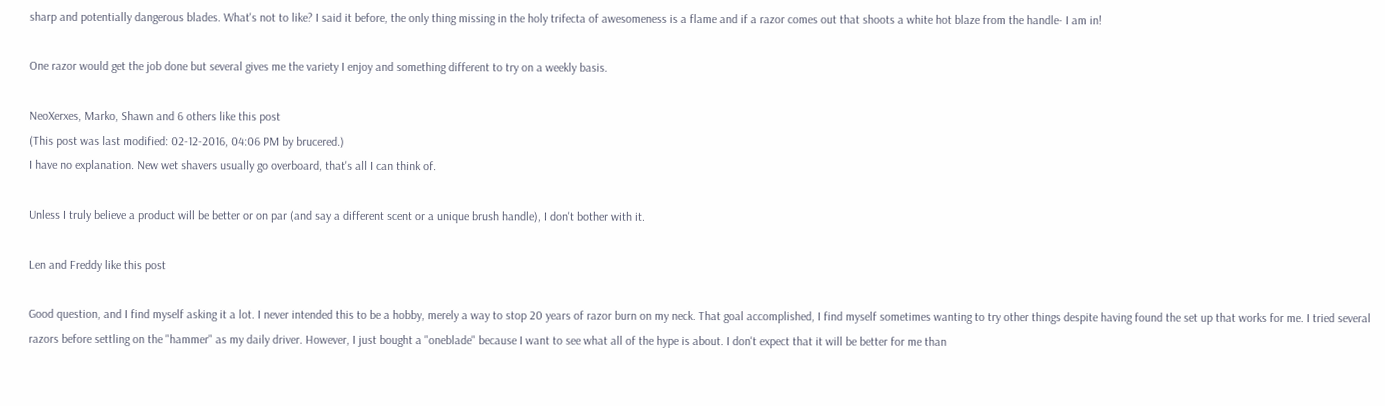sharp and potentially dangerous blades. What's not to like? I said it before, the only thing missing in the holy trifecta of awesomeness is a flame and if a razor comes out that shoots a white hot blaze from the handle- I am in!

One razor would get the job done but several gives me the variety I enjoy and something different to try on a weekly basis.

NeoXerxes, Marko, Shawn and 6 others like this post
(This post was last modified: 02-12-2016, 04:06 PM by brucered.)
I have no explanation. New wet shavers usually go overboard, that's all I can think of.

Unless I truly believe a product will be better or on par (and say a different scent or a unique brush handle), I don't bother with it.

Len and Freddy like this post

Good question, and I find myself asking it a lot. I never intended this to be a hobby, merely a way to stop 20 years of razor burn on my neck. That goal accomplished, I find myself sometimes wanting to try other things despite having found the set up that works for me. I tried several razors before settling on the "hammer" as my daily driver. However, I just bought a "oneblade" because I want to see what all of the hype is about. I don't expect that it will be better for me than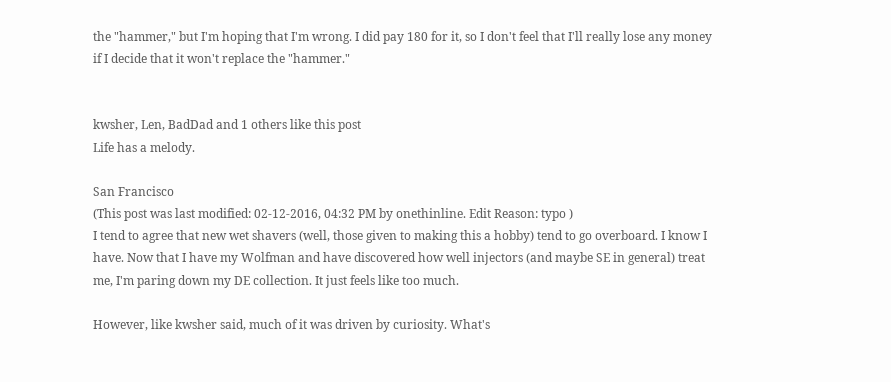the "hammer," but I'm hoping that I'm wrong. I did pay 180 for it, so I don't feel that I'll really lose any money if I decide that it won't replace the "hammer."


kwsher, Len, BadDad and 1 others like this post
Life has a melody.

San Francisco
(This post was last modified: 02-12-2016, 04:32 PM by onethinline. Edit Reason: typo )
I tend to agree that new wet shavers (well, those given to making this a hobby) tend to go overboard. I know I have. Now that I have my Wolfman and have discovered how well injectors (and maybe SE in general) treat me, I'm paring down my DE collection. It just feels like too much.

However, like kwsher said, much of it was driven by curiosity. What's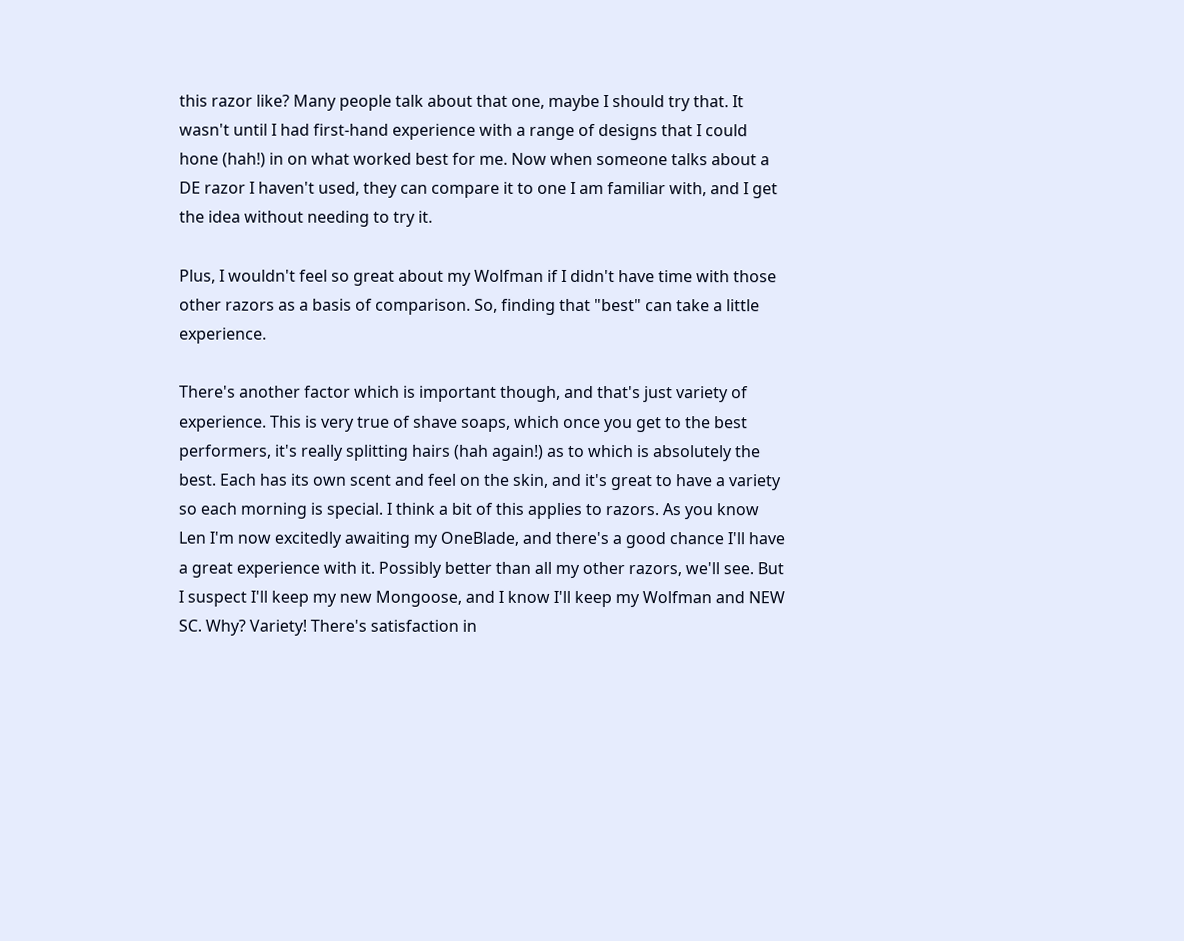this razor like? Many people talk about that one, maybe I should try that. It wasn't until I had first-hand experience with a range of designs that I could hone (hah!) in on what worked best for me. Now when someone talks about a DE razor I haven't used, they can compare it to one I am familiar with, and I get the idea without needing to try it.

Plus, I wouldn't feel so great about my Wolfman if I didn't have time with those other razors as a basis of comparison. So, finding that "best" can take a little experience.

There's another factor which is important though, and that's just variety of experience. This is very true of shave soaps, which once you get to the best performers, it's really splitting hairs (hah again!) as to which is absolutely the best. Each has its own scent and feel on the skin, and it's great to have a variety so each morning is special. I think a bit of this applies to razors. As you know Len I'm now excitedly awaiting my OneBlade, and there's a good chance I'll have a great experience with it. Possibly better than all my other razors, we'll see. But I suspect I'll keep my new Mongoose, and I know I'll keep my Wolfman and NEW SC. Why? Variety! There's satisfaction in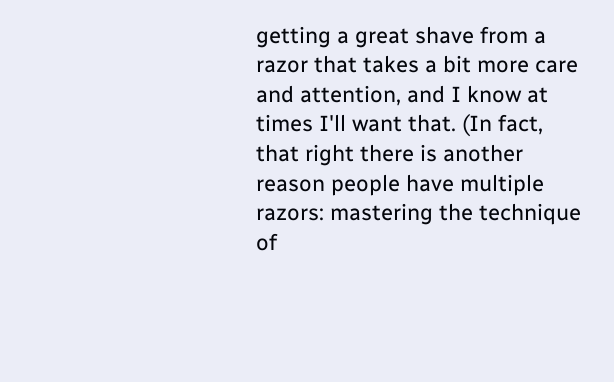getting a great shave from a razor that takes a bit more care and attention, and I know at times I'll want that. (In fact, that right there is another reason people have multiple razors: mastering the technique of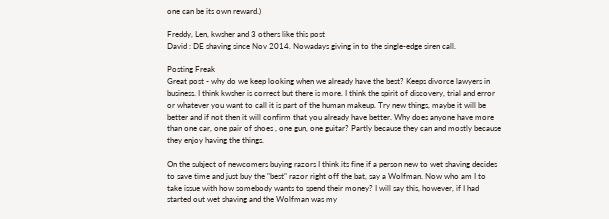one can be its own reward.)

Freddy, Len, kwsher and 3 others like this post
David : DE shaving since Nov 2014. Nowadays giving in to the single-edge siren call.

Posting Freak
Great post - why do we keep looking when we already have the best? Keeps divorce lawyers in business. I think kwsher is correct but there is more. I think the spirit of discovery, trial and error or whatever you want to call it is part of the human makeup. Try new things, maybe it will be better and if not then it will confirm that you already have better. Why does anyone have more than one car, one pair of shoes , one gun, one guitar? Partly because they can and mostly because they enjoy having the things.

On the subject of newcomers buying razors I think its fine if a person new to wet shaving decides to save time and just buy the "best" razor right off the bat, say a Wolfman. Now who am I to take issue with how somebody wants to spend their money? I will say this, however, if I had started out wet shaving and the Wolfman was my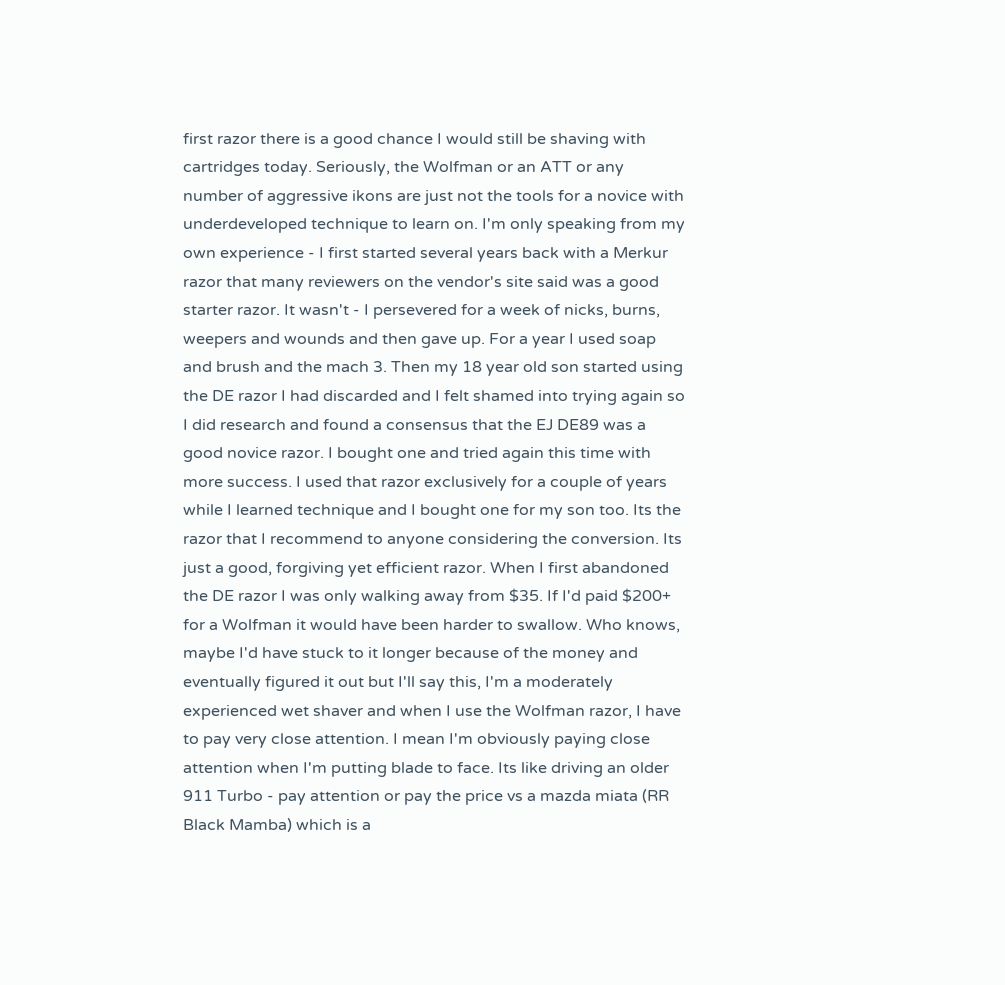first razor there is a good chance I would still be shaving with cartridges today. Seriously, the Wolfman or an ATT or any number of aggressive ikons are just not the tools for a novice with underdeveloped technique to learn on. I'm only speaking from my own experience - I first started several years back with a Merkur razor that many reviewers on the vendor's site said was a good starter razor. It wasn't - I persevered for a week of nicks, burns, weepers and wounds and then gave up. For a year I used soap and brush and the mach 3. Then my 18 year old son started using the DE razor I had discarded and I felt shamed into trying again so I did research and found a consensus that the EJ DE89 was a good novice razor. I bought one and tried again this time with more success. I used that razor exclusively for a couple of years while I learned technique and I bought one for my son too. Its the razor that I recommend to anyone considering the conversion. Its just a good, forgiving yet efficient razor. When I first abandoned the DE razor I was only walking away from $35. If I'd paid $200+ for a Wolfman it would have been harder to swallow. Who knows, maybe I'd have stuck to it longer because of the money and eventually figured it out but I'll say this, I'm a moderately experienced wet shaver and when I use the Wolfman razor, I have to pay very close attention. I mean I'm obviously paying close attention when I'm putting blade to face. Its like driving an older 911 Turbo - pay attention or pay the price vs a mazda miata (RR Black Mamba) which is a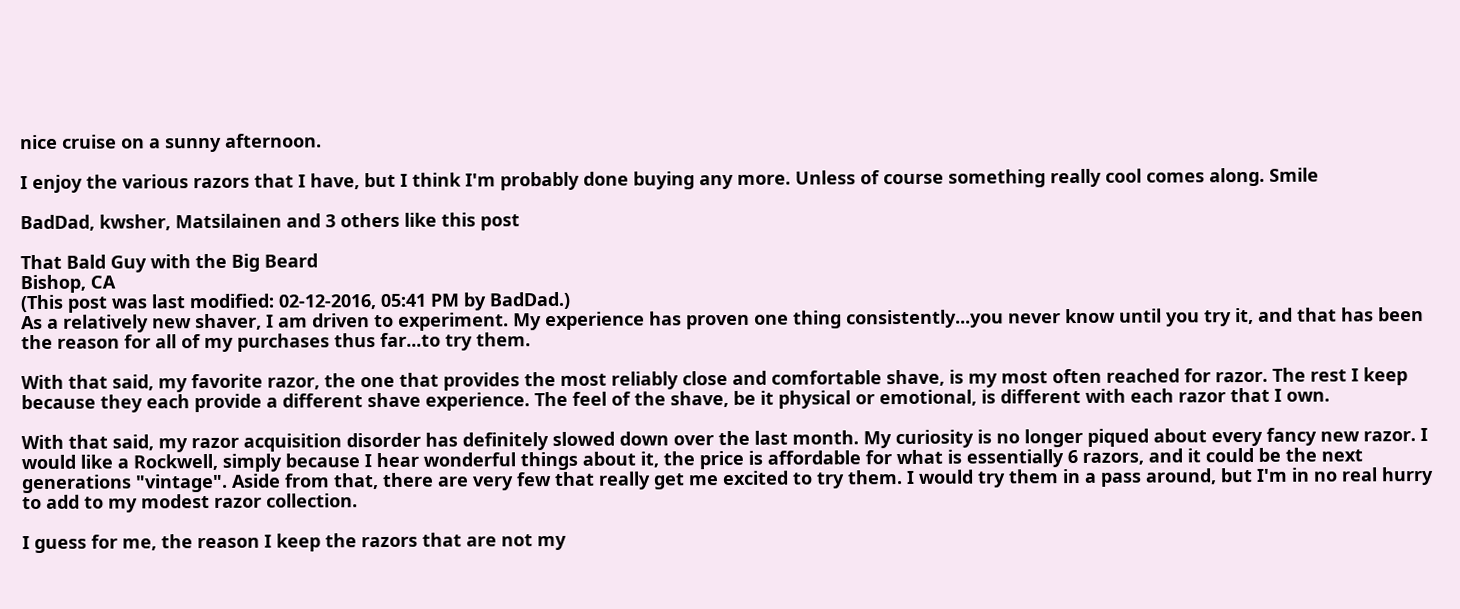nice cruise on a sunny afternoon.

I enjoy the various razors that I have, but I think I'm probably done buying any more. Unless of course something really cool comes along. Smile

BadDad, kwsher, Matsilainen and 3 others like this post

That Bald Guy with the Big Beard
Bishop, CA
(This post was last modified: 02-12-2016, 05:41 PM by BadDad.)
As a relatively new shaver, I am driven to experiment. My experience has proven one thing consistently...you never know until you try it, and that has been the reason for all of my purchases thus far...to try them.

With that said, my favorite razor, the one that provides the most reliably close and comfortable shave, is my most often reached for razor. The rest I keep because they each provide a different shave experience. The feel of the shave, be it physical or emotional, is different with each razor that I own.

With that said, my razor acquisition disorder has definitely slowed down over the last month. My curiosity is no longer piqued about every fancy new razor. I would like a Rockwell, simply because I hear wonderful things about it, the price is affordable for what is essentially 6 razors, and it could be the next generations "vintage". Aside from that, there are very few that really get me excited to try them. I would try them in a pass around, but I'm in no real hurry to add to my modest razor collection.

I guess for me, the reason I keep the razors that are not my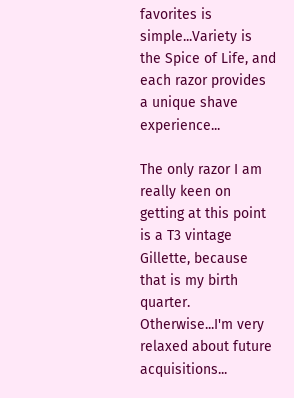favorites is simple...Variety is the Spice of Life, and each razor provides a unique shave experience...

The only razor I am really keen on getting at this point is a T3 vintage Gillette, because that is my birth quarter. Otherwise...I'm very relaxed about future acquisitions...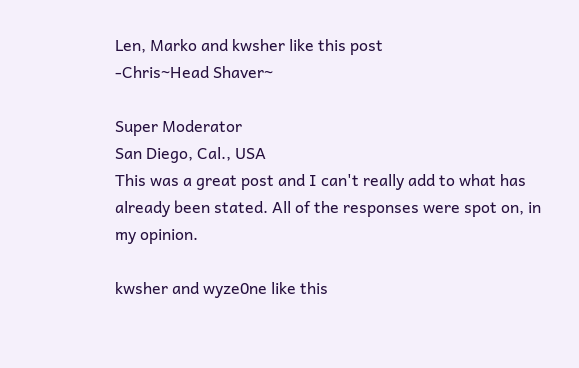Len, Marko and kwsher like this post
-Chris~Head Shaver~

Super Moderator
San Diego, Cal., USA
This was a great post and I can't really add to what has already been stated. All of the responses were spot on, in my opinion.

kwsher and wyze0ne like this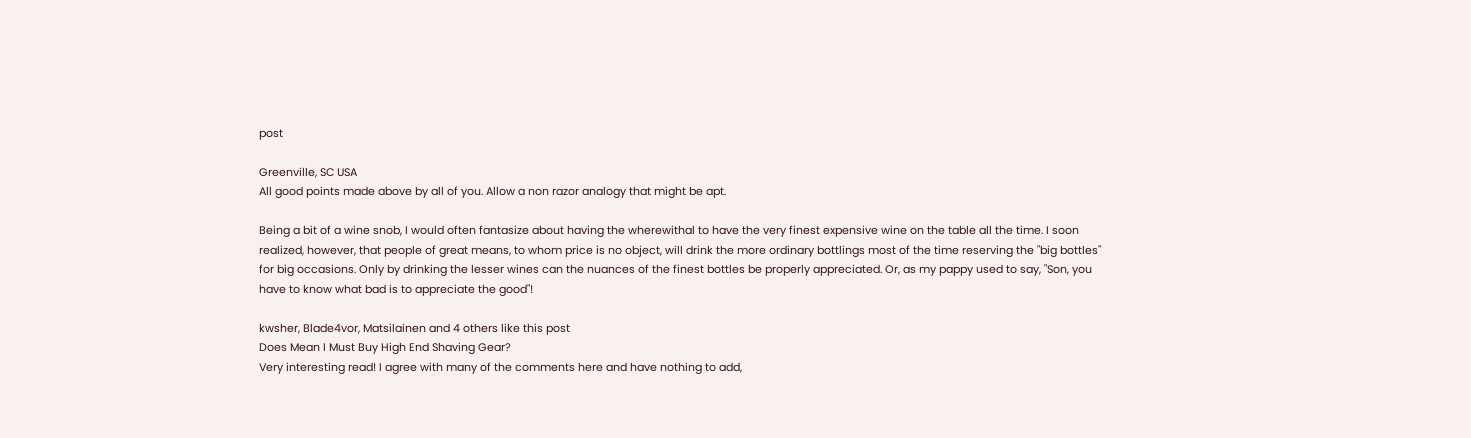post

Greenville, SC USA
All good points made above by all of you. Allow a non razor analogy that might be apt.

Being a bit of a wine snob, I would often fantasize about having the wherewithal to have the very finest expensive wine on the table all the time. I soon realized, however, that people of great means, to whom price is no object, will drink the more ordinary bottlings most of the time reserving the "big bottles" for big occasions. Only by drinking the lesser wines can the nuances of the finest bottles be properly appreciated. Or, as my pappy used to say, "Son, you have to know what bad is to appreciate the good"!

kwsher, Blade4vor, Matsilainen and 4 others like this post
Does Mean I Must Buy High End Shaving Gear?
Very interesting read! I agree with many of the comments here and have nothing to add,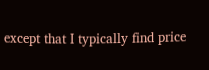except that I typically find price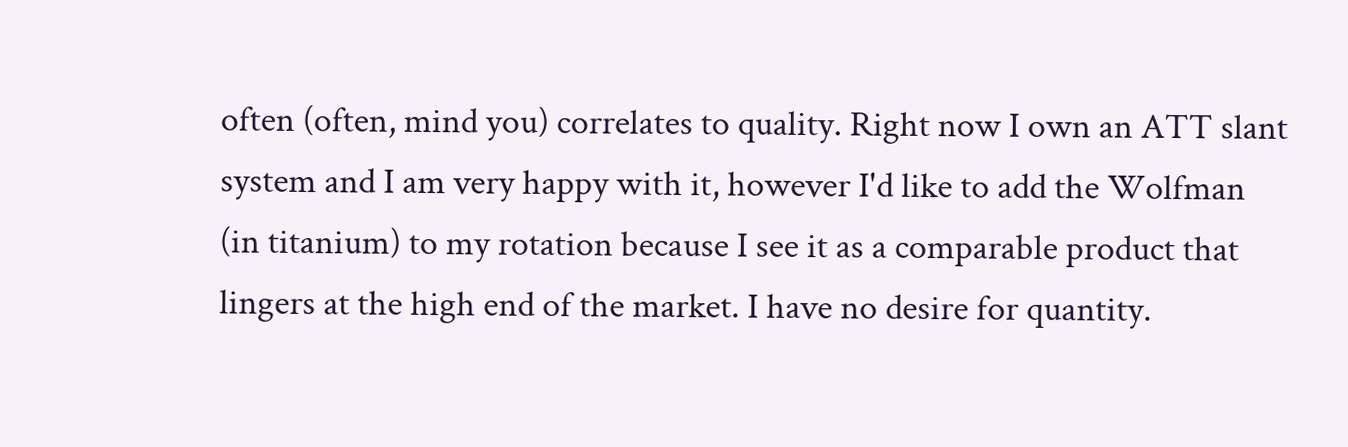often (often, mind you) correlates to quality. Right now I own an ATT slant system and I am very happy with it, however I'd like to add the Wolfman (in titanium) to my rotation because I see it as a comparable product that lingers at the high end of the market. I have no desire for quantity.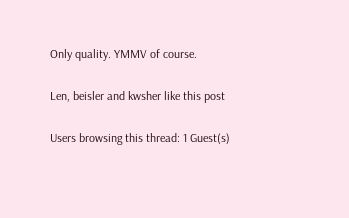Only quality. YMMV of course.

Len, beisler and kwsher like this post

Users browsing this thread: 1 Guest(s)